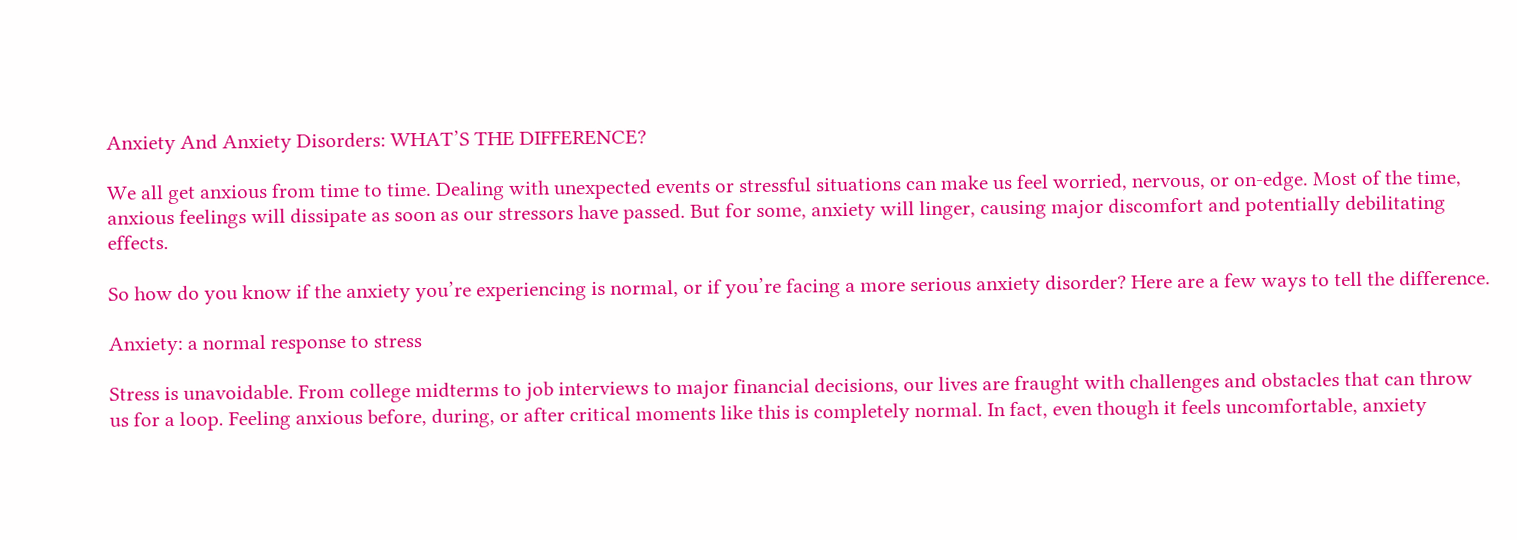Anxiety And Anxiety Disorders: WHAT’S THE DIFFERENCE?

We all get anxious from time to time. Dealing with unexpected events or stressful situations can make us feel worried, nervous, or on-edge. Most of the time, anxious feelings will dissipate as soon as our stressors have passed. But for some, anxiety will linger, causing major discomfort and potentially debilitating effects.

So how do you know if the anxiety you’re experiencing is normal, or if you’re facing a more serious anxiety disorder? Here are a few ways to tell the difference.

Anxiety: a normal response to stress

Stress is unavoidable. From college midterms to job interviews to major financial decisions, our lives are fraught with challenges and obstacles that can throw us for a loop. Feeling anxious before, during, or after critical moments like this is completely normal. In fact, even though it feels uncomfortable, anxiety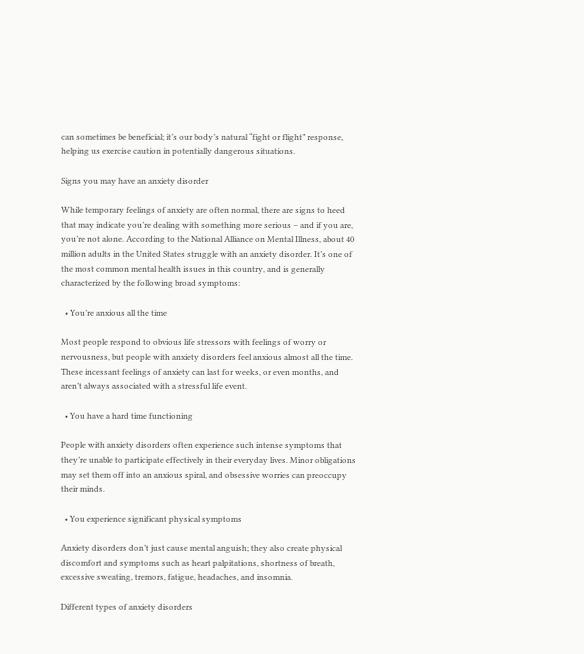can sometimes be beneficial; it’s our body’s natural “fight or flight” response, helping us exercise caution in potentially dangerous situations.

Signs you may have an anxiety disorder

While temporary feelings of anxiety are often normal, there are signs to heed that may indicate you’re dealing with something more serious – and if you are, you’re not alone. According to the National Alliance on Mental Illness, about 40 million adults in the United States struggle with an anxiety disorder. It’s one of the most common mental health issues in this country, and is generally characterized by the following broad symptoms:

  • You’re anxious all the time

Most people respond to obvious life stressors with feelings of worry or nervousness, but people with anxiety disorders feel anxious almost all the time. These incessant feelings of anxiety can last for weeks, or even months, and aren’t always associated with a stressful life event.

  • You have a hard time functioning

People with anxiety disorders often experience such intense symptoms that they’re unable to participate effectively in their everyday lives. Minor obligations may set them off into an anxious spiral, and obsessive worries can preoccupy their minds.

  • You experience significant physical symptoms

Anxiety disorders don’t just cause mental anguish; they also create physical discomfort and symptoms such as heart palpitations, shortness of breath, excessive sweating, tremors, fatigue, headaches, and insomnia.

Different types of anxiety disorders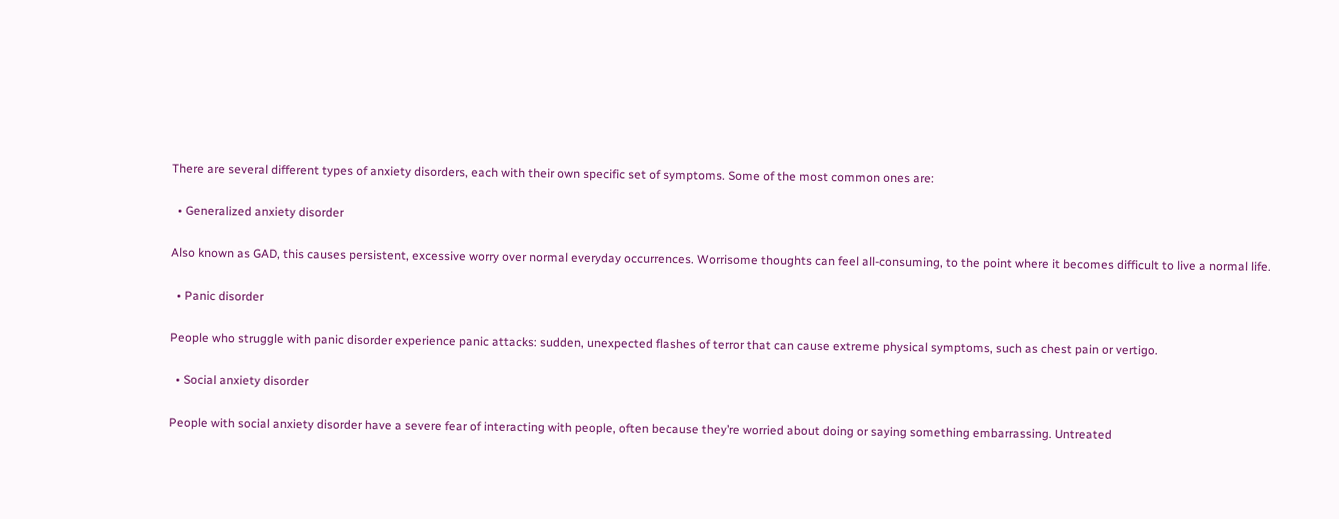There are several different types of anxiety disorders, each with their own specific set of symptoms. Some of the most common ones are:

  • Generalized anxiety disorder

Also known as GAD, this causes persistent, excessive worry over normal everyday occurrences. Worrisome thoughts can feel all-consuming, to the point where it becomes difficult to live a normal life.

  • Panic disorder

People who struggle with panic disorder experience panic attacks: sudden, unexpected flashes of terror that can cause extreme physical symptoms, such as chest pain or vertigo.

  • Social anxiety disorder

People with social anxiety disorder have a severe fear of interacting with people, often because they’re worried about doing or saying something embarrassing. Untreated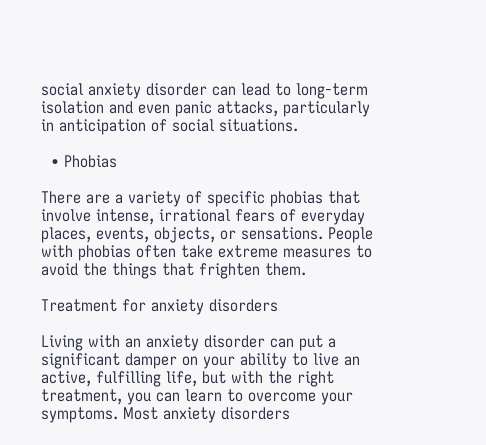social anxiety disorder can lead to long-term isolation and even panic attacks, particularly in anticipation of social situations.

  • Phobias

There are a variety of specific phobias that involve intense, irrational fears of everyday places, events, objects, or sensations. People with phobias often take extreme measures to avoid the things that frighten them.

Treatment for anxiety disorders

Living with an anxiety disorder can put a significant damper on your ability to live an active, fulfilling life, but with the right treatment, you can learn to overcome your symptoms. Most anxiety disorders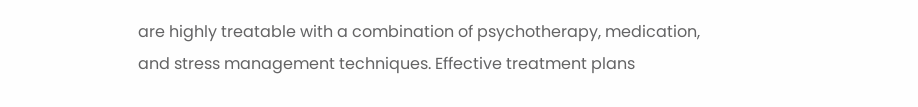are highly treatable with a combination of psychotherapy, medication, and stress management techniques. Effective treatment plans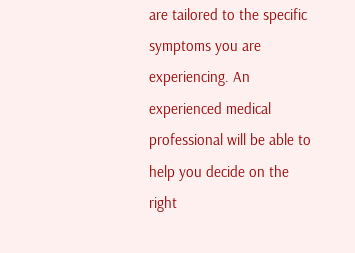are tailored to the specific symptoms you are experiencing. An experienced medical professional will be able to help you decide on the right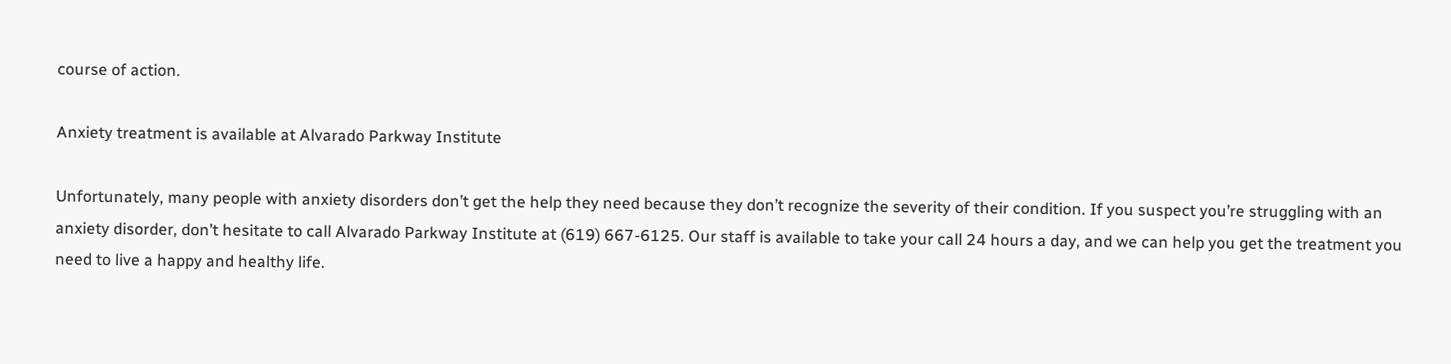course of action.

Anxiety treatment is available at Alvarado Parkway Institute

Unfortunately, many people with anxiety disorders don’t get the help they need because they don’t recognize the severity of their condition. If you suspect you’re struggling with an anxiety disorder, don’t hesitate to call Alvarado Parkway Institute at (619) 667-6125. Our staff is available to take your call 24 hours a day, and we can help you get the treatment you need to live a happy and healthy life.